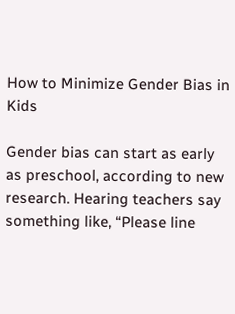How to Minimize Gender Bias in Kids

Gender bias can start as early as preschool, according to new research. Hearing teachers say something like, “Please line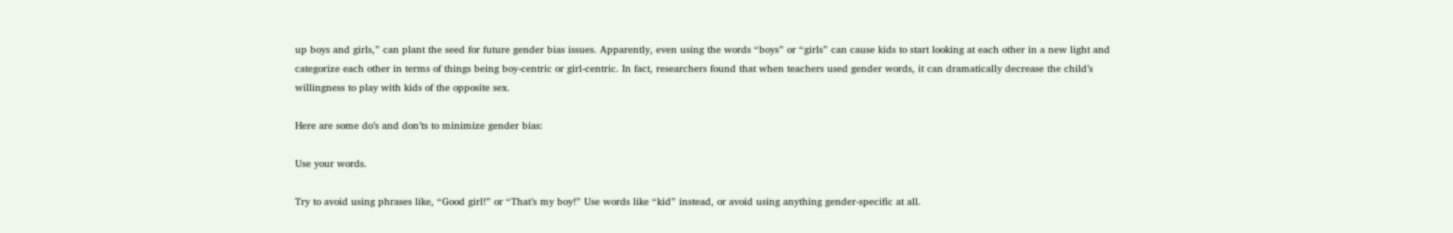up boys and girls,” can plant the seed for future gender bias issues. Apparently, even using the words “boys” or “girls” can cause kids to start looking at each other in a new light and categorize each other in terms of things being boy-centric or girl-centric. In fact, researchers found that when teachers used gender words, it can dramatically decrease the child’s willingness to play with kids of the opposite sex.

Here are some do’s and don’ts to minimize gender bias:

Use your words.

Try to avoid using phrases like, “Good girl!” or “That’s my boy!” Use words like “kid” instead, or avoid using anything gender-specific at all.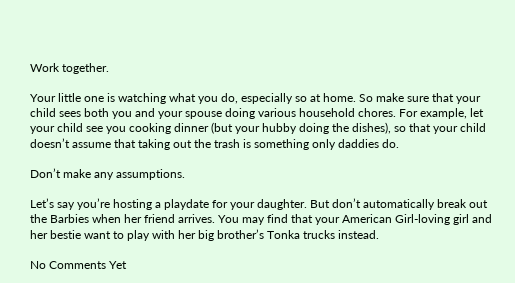Work together.

Your little one is watching what you do, especially so at home. So make sure that your child sees both you and your spouse doing various household chores. For example, let your child see you cooking dinner (but your hubby doing the dishes), so that your child doesn’t assume that taking out the trash is something only daddies do.

Don’t make any assumptions.

Let’s say you’re hosting a playdate for your daughter. But don’t automatically break out the Barbies when her friend arrives. You may find that your American Girl-loving girl and her bestie want to play with her big brother’s Tonka trucks instead.

No Comments Yet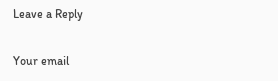Leave a Reply

Your email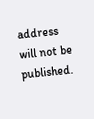address will not be published.